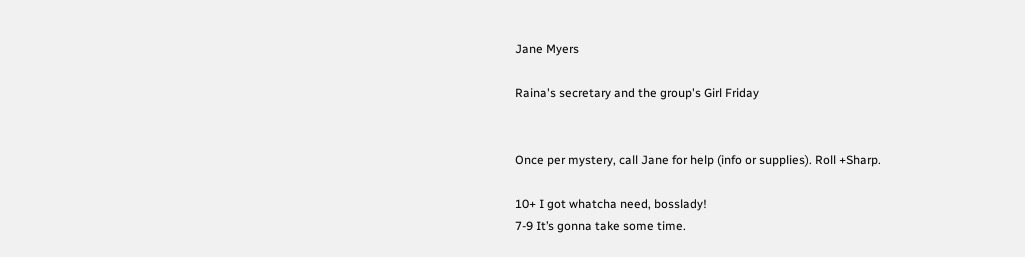Jane Myers

Raina's secretary and the group's Girl Friday


Once per mystery, call Jane for help (info or supplies). Roll +Sharp.

10+ I got whatcha need, bosslady!
7-9 It’s gonna take some time.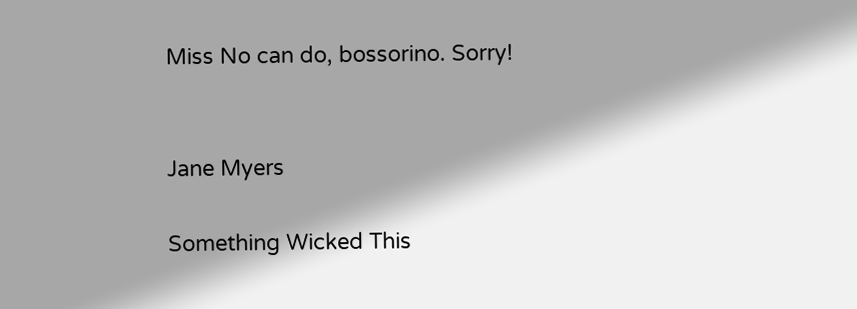Miss No can do, bossorino. Sorry!


Jane Myers

Something Wicked This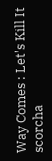Way Comes : Let's Kill It scorcha